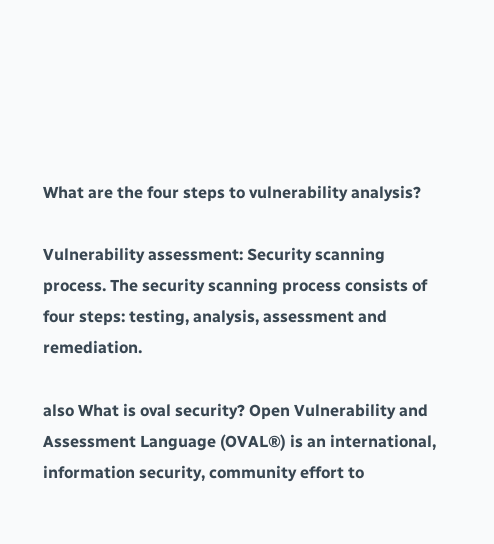What are the four steps to vulnerability analysis?

Vulnerability assessment: Security scanning process. The security scanning process consists of four steps: testing, analysis, assessment and remediation.

also What is oval security? Open Vulnerability and Assessment Language (OVAL®) is an international, information security, community effort to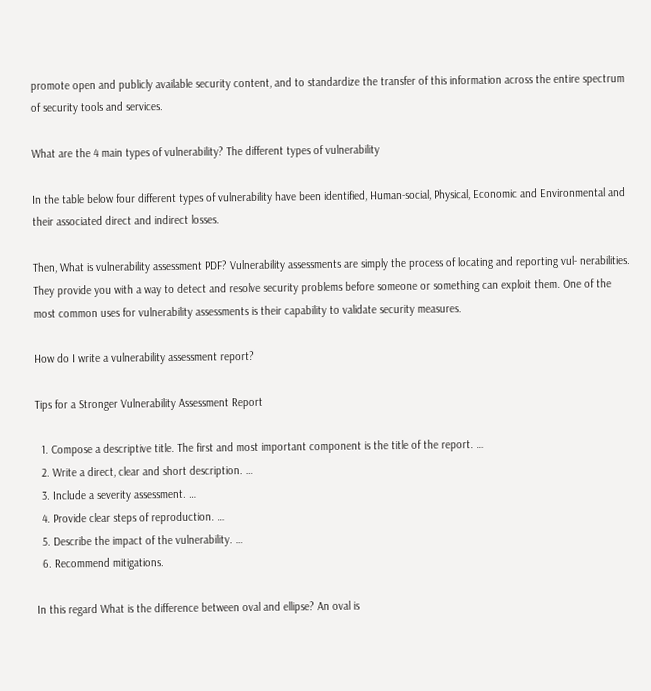promote open and publicly available security content, and to standardize the transfer of this information across the entire spectrum of security tools and services.

What are the 4 main types of vulnerability? The different types of vulnerability

In the table below four different types of vulnerability have been identified, Human-social, Physical, Economic and Environmental and their associated direct and indirect losses.

Then, What is vulnerability assessment PDF? Vulnerability assessments are simply the process of locating and reporting vul- nerabilities. They provide you with a way to detect and resolve security problems before someone or something can exploit them. One of the most common uses for vulnerability assessments is their capability to validate security measures.

How do I write a vulnerability assessment report?

Tips for a Stronger Vulnerability Assessment Report

  1. Compose a descriptive title. The first and most important component is the title of the report. …
  2. Write a direct, clear and short description. …
  3. Include a severity assessment. …
  4. Provide clear steps of reproduction. …
  5. Describe the impact of the vulnerability. …
  6. Recommend mitigations.

In this regard What is the difference between oval and ellipse? An oval is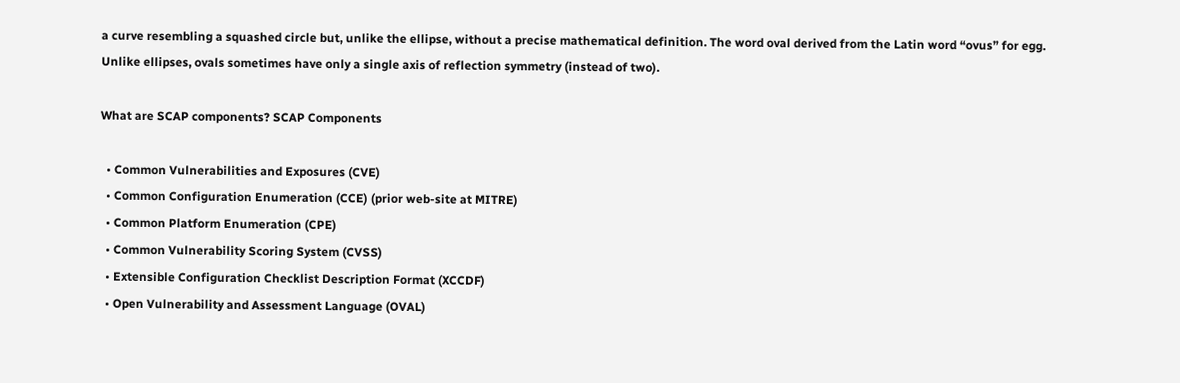a curve resembling a squashed circle but, unlike the ellipse, without a precise mathematical definition. The word oval derived from the Latin word “ovus” for egg. Unlike ellipses, ovals sometimes have only a single axis of reflection symmetry (instead of two).

What are SCAP components? SCAP Components

  • Common Vulnerabilities and Exposures (CVE)
  • Common Configuration Enumeration (CCE) (prior web-site at MITRE)
  • Common Platform Enumeration (CPE)
  • Common Vulnerability Scoring System (CVSS)
  • Extensible Configuration Checklist Description Format (XCCDF)
  • Open Vulnerability and Assessment Language (OVAL)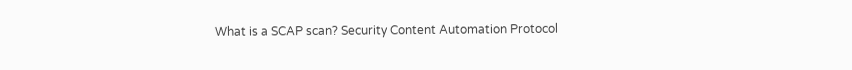What is a SCAP scan? Security Content Automation Protocol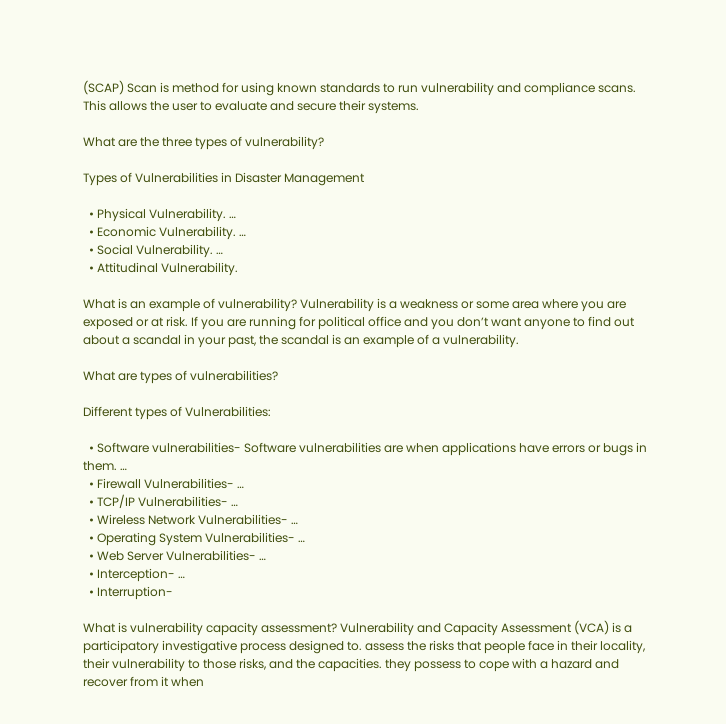(SCAP) Scan is method for using known standards to run vulnerability and compliance scans. This allows the user to evaluate and secure their systems.

What are the three types of vulnerability?

Types of Vulnerabilities in Disaster Management

  • Physical Vulnerability. …
  • Economic Vulnerability. …
  • Social Vulnerability. …
  • Attitudinal Vulnerability.

What is an example of vulnerability? Vulnerability is a weakness or some area where you are exposed or at risk. If you are running for political office and you don’t want anyone to find out about a scandal in your past, the scandal is an example of a vulnerability.

What are types of vulnerabilities?

Different types of Vulnerabilities:

  • Software vulnerabilities- Software vulnerabilities are when applications have errors or bugs in them. …
  • Firewall Vulnerabilities- …
  • TCP/IP Vulnerabilities- …
  • Wireless Network Vulnerabilities- …
  • Operating System Vulnerabilities- …
  • Web Server Vulnerabilities- …
  • Interception- …
  • Interruption-

What is vulnerability capacity assessment? Vulnerability and Capacity Assessment (VCA) is a participatory investigative process designed to. assess the risks that people face in their locality, their vulnerability to those risks, and the capacities. they possess to cope with a hazard and recover from it when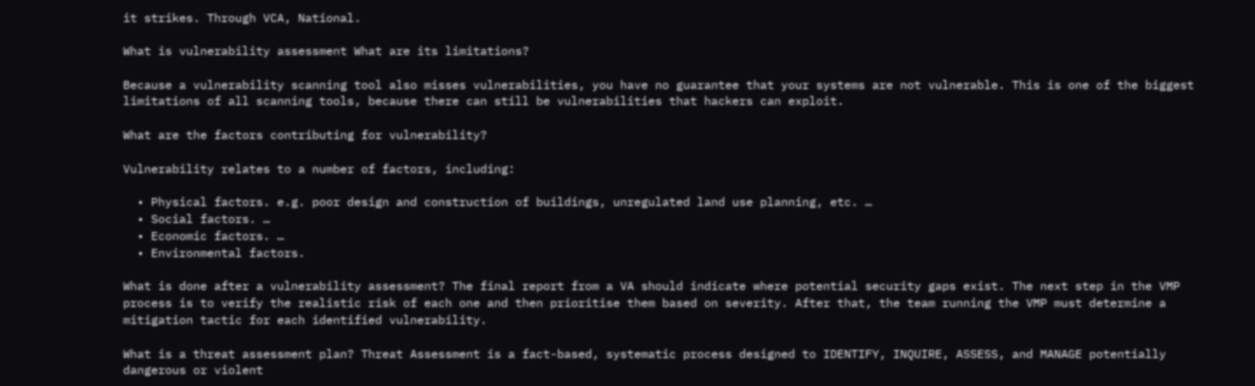it strikes. Through VCA, National.

What is vulnerability assessment What are its limitations?

Because a vulnerability scanning tool also misses vulnerabilities, you have no guarantee that your systems are not vulnerable. This is one of the biggest limitations of all scanning tools, because there can still be vulnerabilities that hackers can exploit.

What are the factors contributing for vulnerability?

Vulnerability relates to a number of factors, including:

  • Physical factors. e.g. poor design and construction of buildings, unregulated land use planning, etc. …
  • Social factors. …
  • Economic factors. …
  • Environmental factors.

What is done after a vulnerability assessment? The final report from a VA should indicate where potential security gaps exist. The next step in the VMP process is to verify the realistic risk of each one and then prioritise them based on severity. After that, the team running the VMP must determine a mitigation tactic for each identified vulnerability.

What is a threat assessment plan? Threat Assessment is a fact-based, systematic process designed to IDENTIFY, INQUIRE, ASSESS, and MANAGE potentially dangerous or violent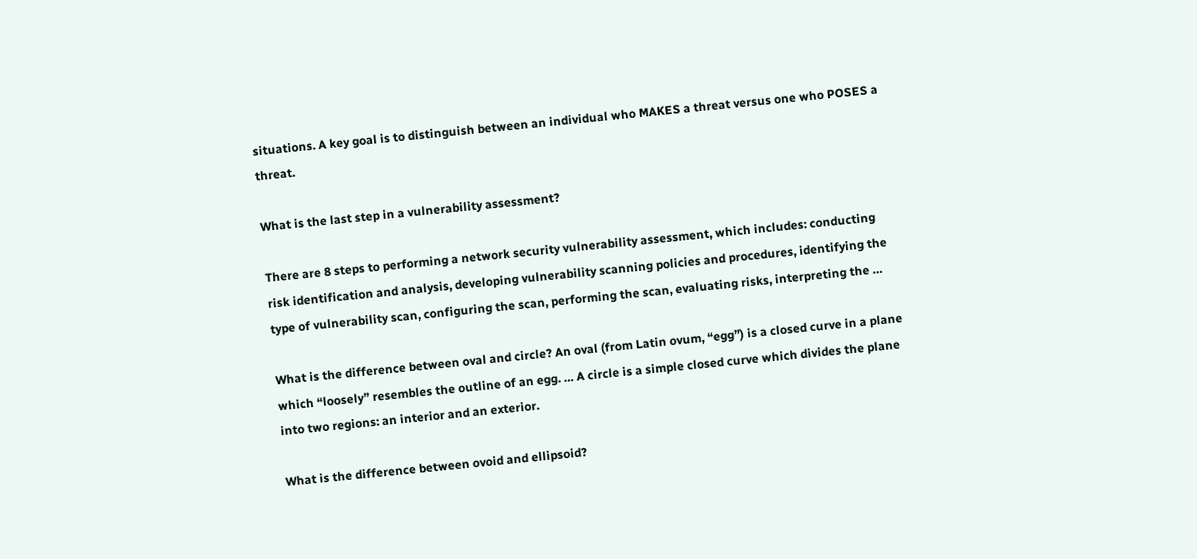situations. A key goal is to distinguish between an individual who MAKES a threat versus one who POSES a threat.

What is the last step in a vulnerability assessment?

There are 8 steps to performing a network security vulnerability assessment, which includes: conducting risk identification and analysis, developing vulnerability scanning policies and procedures, identifying the type of vulnerability scan, configuring the scan, performing the scan, evaluating risks, interpreting the …

What is the difference between oval and circle? An oval (from Latin ovum, “egg”) is a closed curve in a plane which “loosely” resembles the outline of an egg. … A circle is a simple closed curve which divides the plane into two regions: an interior and an exterior.

What is the difference between ovoid and ellipsoid?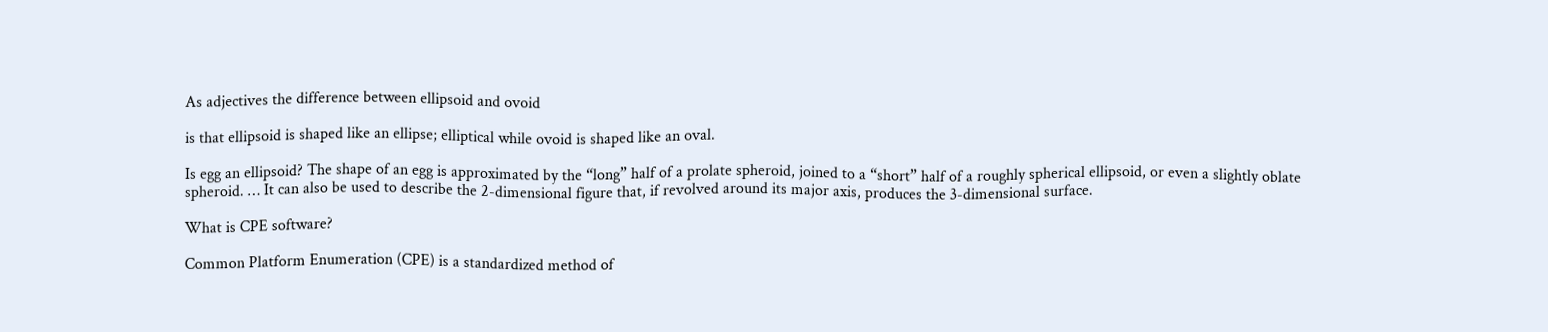As adjectives the difference between ellipsoid and ovoid

is that ellipsoid is shaped like an ellipse; elliptical while ovoid is shaped like an oval.

Is egg an ellipsoid? The shape of an egg is approximated by the “long” half of a prolate spheroid, joined to a “short” half of a roughly spherical ellipsoid, or even a slightly oblate spheroid. … It can also be used to describe the 2-dimensional figure that, if revolved around its major axis, produces the 3-dimensional surface.

What is CPE software?

Common Platform Enumeration (CPE) is a standardized method of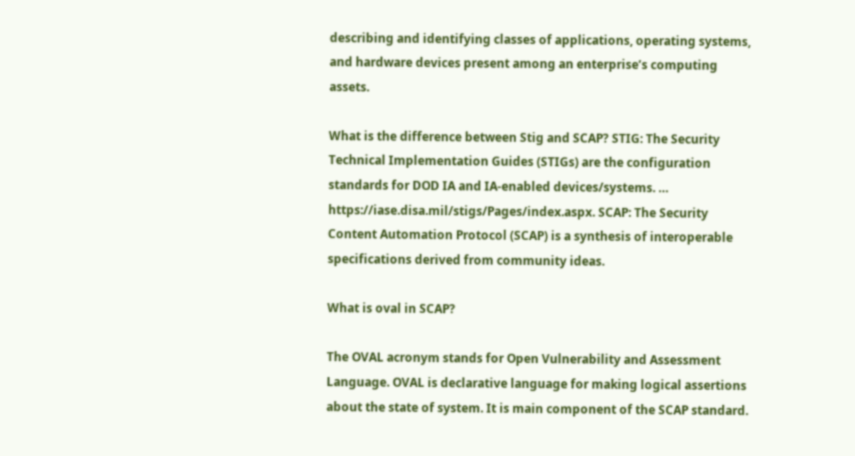describing and identifying classes of applications, operating systems, and hardware devices present among an enterprise’s computing assets.

What is the difference between Stig and SCAP? STIG: The Security Technical Implementation Guides (STIGs) are the configuration standards for DOD IA and IA-enabled devices/systems. … https://iase.disa.mil/stigs/Pages/index.aspx. SCAP: The Security Content Automation Protocol (SCAP) is a synthesis of interoperable specifications derived from community ideas.

What is oval in SCAP?

The OVAL acronym stands for Open Vulnerability and Assessment Language. OVAL is declarative language for making logical assertions about the state of system. It is main component of the SCAP standard.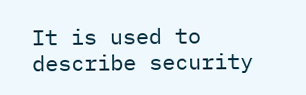It is used to describe security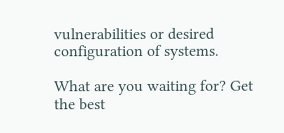vulnerabilities or desired configuration of systems.

What are you waiting for? Get the best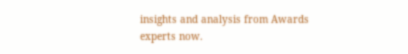insights and analysis from Awards experts now.